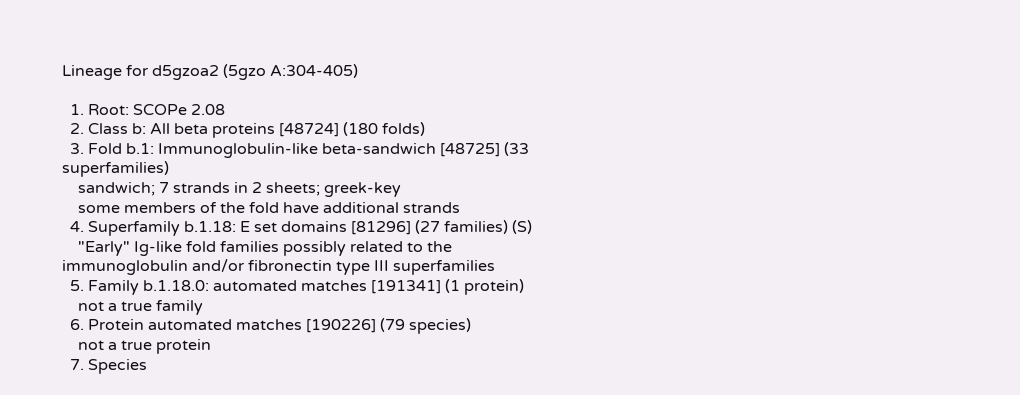Lineage for d5gzoa2 (5gzo A:304-405)

  1. Root: SCOPe 2.08
  2. Class b: All beta proteins [48724] (180 folds)
  3. Fold b.1: Immunoglobulin-like beta-sandwich [48725] (33 superfamilies)
    sandwich; 7 strands in 2 sheets; greek-key
    some members of the fold have additional strands
  4. Superfamily b.1.18: E set domains [81296] (27 families) (S)
    "Early" Ig-like fold families possibly related to the immunoglobulin and/or fibronectin type III superfamilies
  5. Family b.1.18.0: automated matches [191341] (1 protein)
    not a true family
  6. Protein automated matches [190226] (79 species)
    not a true protein
  7. Species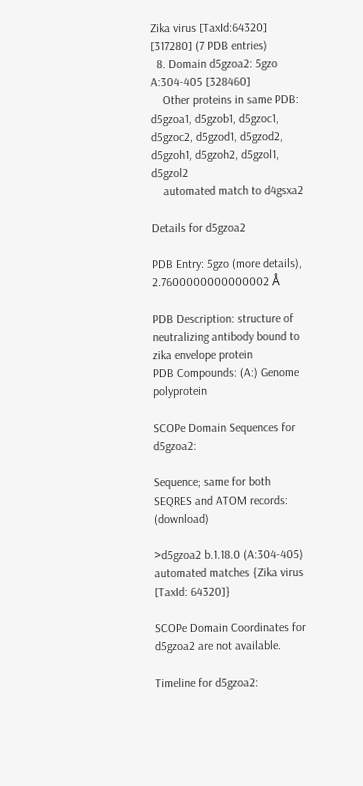Zika virus [TaxId:64320] [317280] (7 PDB entries)
  8. Domain d5gzoa2: 5gzo A:304-405 [328460]
    Other proteins in same PDB: d5gzoa1, d5gzob1, d5gzoc1, d5gzoc2, d5gzod1, d5gzod2, d5gzoh1, d5gzoh2, d5gzol1, d5gzol2
    automated match to d4gsxa2

Details for d5gzoa2

PDB Entry: 5gzo (more details), 2.7600000000000002 Å

PDB Description: structure of neutralizing antibody bound to zika envelope protein
PDB Compounds: (A:) Genome polyprotein

SCOPe Domain Sequences for d5gzoa2:

Sequence; same for both SEQRES and ATOM records: (download)

>d5gzoa2 b.1.18.0 (A:304-405) automated matches {Zika virus [TaxId: 64320]}

SCOPe Domain Coordinates for d5gzoa2 are not available.

Timeline for d5gzoa2: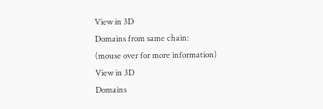View in 3D
Domains from same chain:
(mouse over for more information)
View in 3D
Domains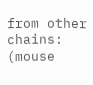from other chains:
(mouse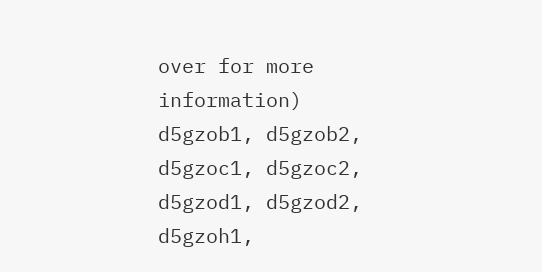over for more information)
d5gzob1, d5gzob2, d5gzoc1, d5gzoc2, d5gzod1, d5gzod2, d5gzoh1,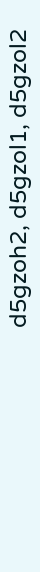d5gzoh2, d5gzol1, d5gzol2